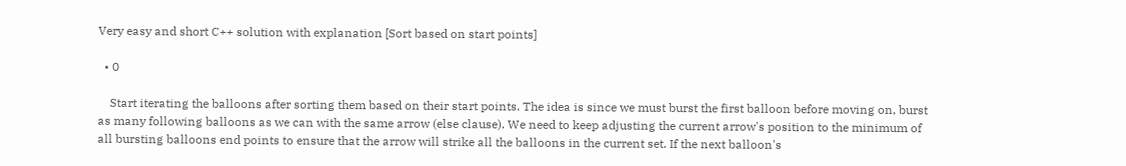Very easy and short C++ solution with explanation [Sort based on start points]

  • 0

    Start iterating the balloons after sorting them based on their start points. The idea is since we must burst the first balloon before moving on, burst as many following balloons as we can with the same arrow (else clause). We need to keep adjusting the current arrow's position to the minimum of all bursting balloons end points to ensure that the arrow will strike all the balloons in the current set. If the next balloon's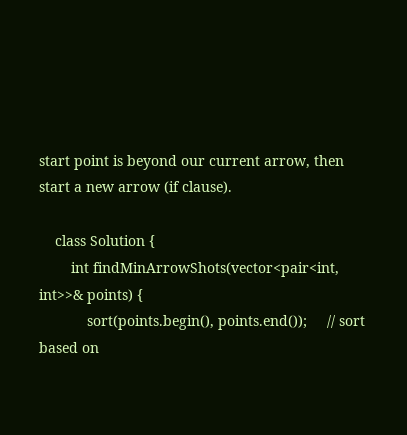start point is beyond our current arrow, then start a new arrow (if clause).

    class Solution {
        int findMinArrowShots(vector<pair<int, int>>& points) {
            sort(points.begin(), points.end());     // sort based on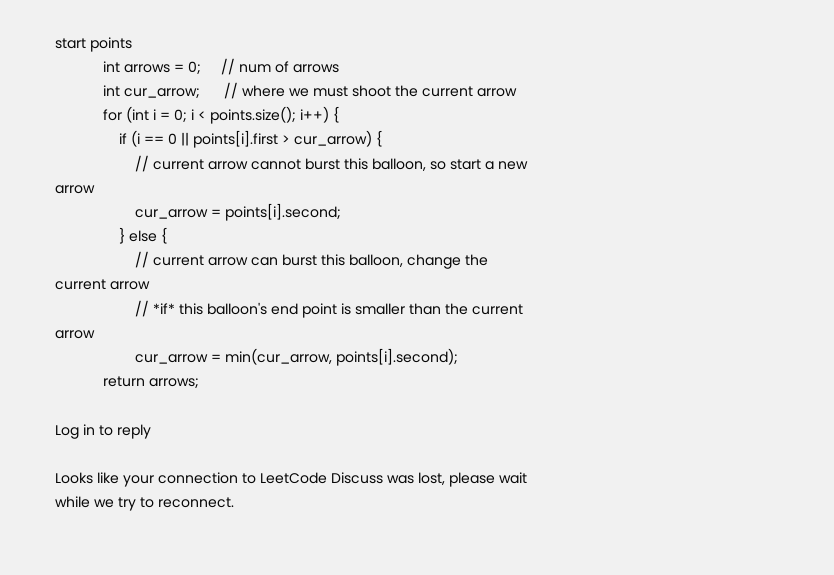start points
            int arrows = 0;     // num of arrows
            int cur_arrow;      // where we must shoot the current arrow
            for (int i = 0; i < points.size(); i++) {
                if (i == 0 || points[i].first > cur_arrow) {
                    // current arrow cannot burst this balloon, so start a new arrow
                    cur_arrow = points[i].second;
                } else {
                    // current arrow can burst this balloon, change the current arrow
                    // *if* this balloon's end point is smaller than the current arrow
                    cur_arrow = min(cur_arrow, points[i].second);
            return arrows;

Log in to reply

Looks like your connection to LeetCode Discuss was lost, please wait while we try to reconnect.